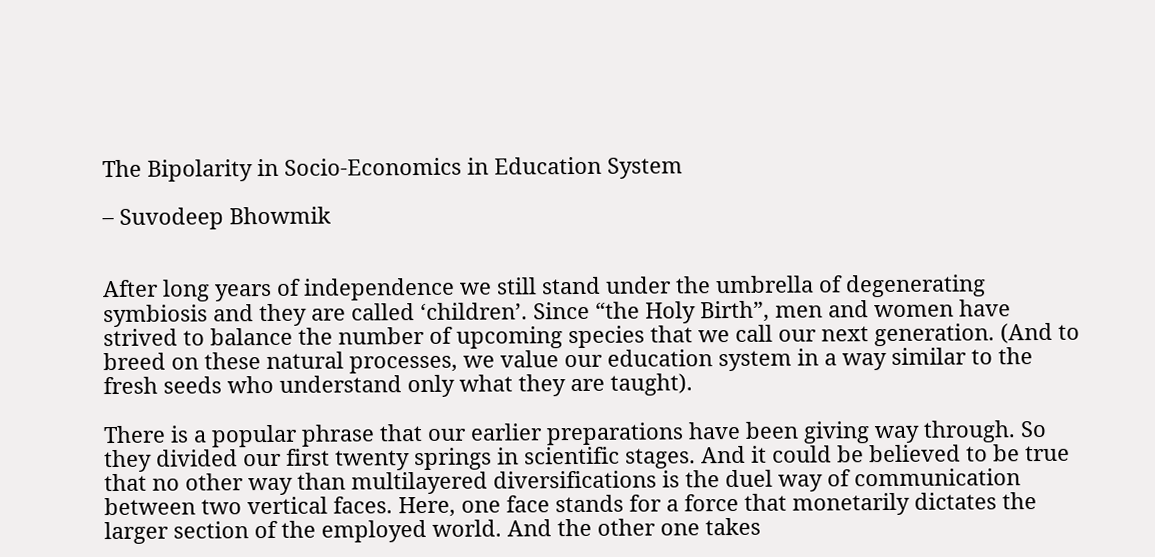The Bipolarity in Socio-Economics in Education System

– Suvodeep Bhowmik


After long years of independence we still stand under the umbrella of degenerating symbiosis and they are called ‘children’. Since “the Holy Birth”, men and women have strived to balance the number of upcoming species that we call our next generation. (And to breed on these natural processes, we value our education system in a way similar to the fresh seeds who understand only what they are taught).

There is a popular phrase that our earlier preparations have been giving way through. So they divided our first twenty springs in scientific stages. And it could be believed to be true that no other way than multilayered diversifications is the duel way of communication between two vertical faces. Here, one face stands for a force that monetarily dictates the larger section of the employed world. And the other one takes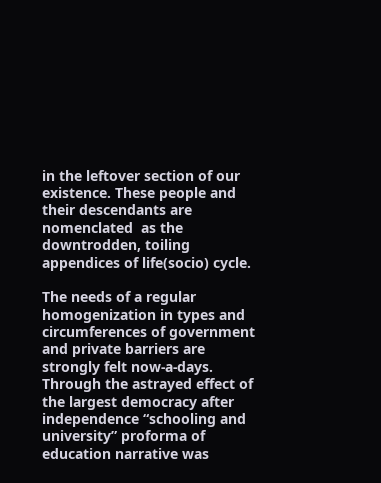in the leftover section of our existence. These people and their descendants are nomenclated  as the downtrodden, toiling appendices of life(socio) cycle.

The needs of a regular homogenization in types and circumferences of government and private barriers are strongly felt now-a-days. Through the astrayed effect of the largest democracy after independence “schooling and university” proforma of education narrative was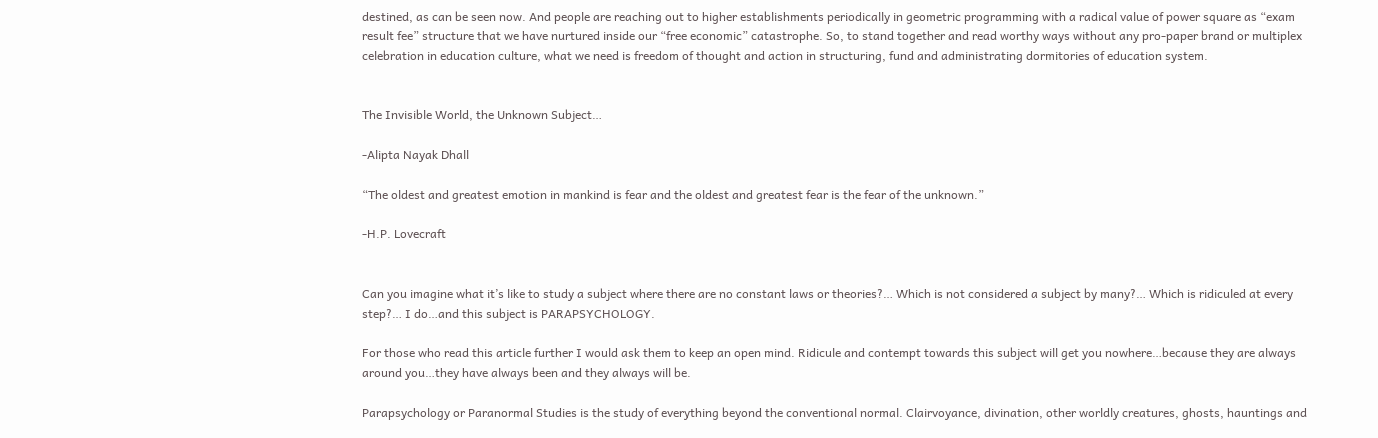destined, as can be seen now. And people are reaching out to higher establishments periodically in geometric programming with a radical value of power square as “exam result fee” structure that we have nurtured inside our “free economic” catastrophe. So, to stand together and read worthy ways without any pro-paper brand or multiplex celebration in education culture, what we need is freedom of thought and action in structuring, fund and administrating dormitories of education system.


The Invisible World, the Unknown Subject…

-Alipta Nayak Dhall

“The oldest and greatest emotion in mankind is fear and the oldest and greatest fear is the fear of the unknown.”

-H.P. Lovecraft


Can you imagine what it’s like to study a subject where there are no constant laws or theories?… Which is not considered a subject by many?… Which is ridiculed at every step?… I do…and this subject is PARAPSYCHOLOGY.

For those who read this article further I would ask them to keep an open mind. Ridicule and contempt towards this subject will get you nowhere…because they are always around you…they have always been and they always will be.

Parapsychology or Paranormal Studies is the study of everything beyond the conventional normal. Clairvoyance, divination, other worldly creatures, ghosts, hauntings and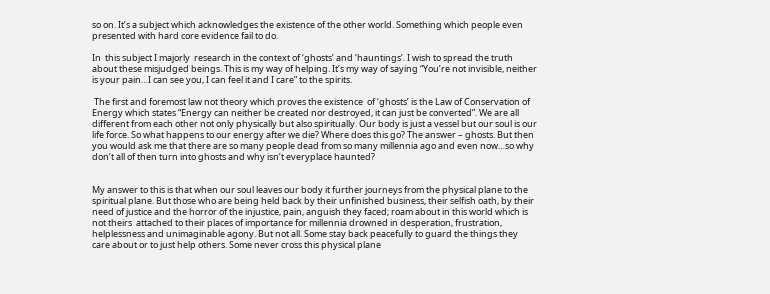so on. It’s a subject which acknowledges the existence of the other world. Something which people even presented with hard core evidence fail to do.

In  this subject I majorly  research in the context of ‘ghosts’ and ‘hauntings’. I wish to spread the truth about these misjudged beings. This is my way of helping. It’s my way of saying “You’re not invisible, neither is your pain…I can see you, I can feel it and I care” to the spirits.

 The first and foremost law not theory which proves the existence  of ‘ghosts’ is the Law of Conservation of Energy which states “Energy can neither be created nor destroyed, it can just be converted”. We are all different from each other not only physically but also spiritually. Our body is just a vessel but our soul is our life force. So what happens to our energy after we die? Where does this go? The answer – ghosts. But then you would ask me that there are so many people dead from so many millennia ago and even now…so why don’t all of then turn into ghosts and why isn’t everyplace haunted?


My answer to this is that when our soul leaves our body it further journeys from the physical plane to the spiritual plane. But those who are being held back by their unfinished business, their selfish oath, by their need of justice and the horror of the injustice, pain, anguish they faced; roam about in this world which is not theirs  attached to their places of importance for millennia drowned in desperation, frustration, helplessness and unimaginable agony. But not all. Some stay back peacefully to guard the things they care about or to just help others. Some never cross this physical plane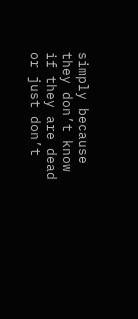simply because they don’t know if they are dead or just don’t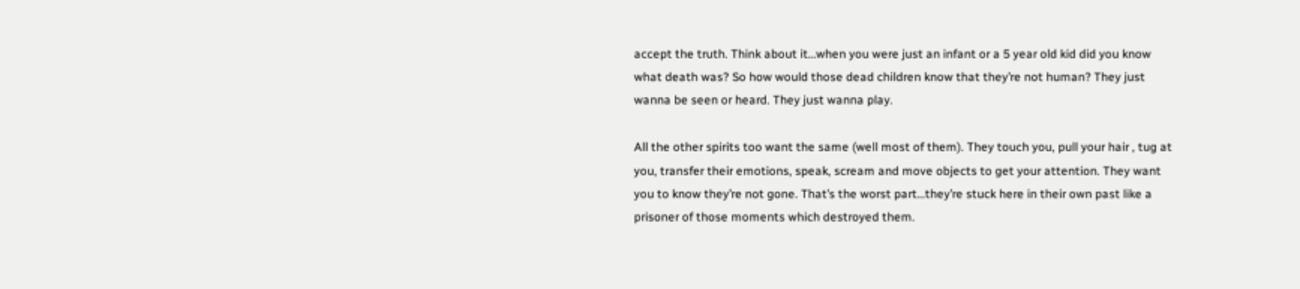accept the truth. Think about it…when you were just an infant or a 5 year old kid did you know what death was? So how would those dead children know that they’re not human? They just wanna be seen or heard. They just wanna play.

All the other spirits too want the same (well most of them). They touch you, pull your hair , tug at you, transfer their emotions, speak, scream and move objects to get your attention. They want you to know they’re not gone. That’s the worst part…they’re stuck here in their own past like a prisoner of those moments which destroyed them.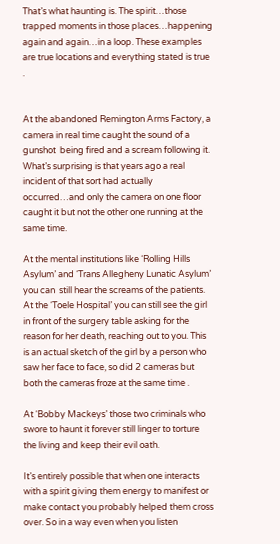That’s what haunting is. The spirit…those trapped moments in those places…happening again and again…in a loop. These examples are true locations and everything stated is true .


At the abandoned Remington Arms Factory, a camera in real time caught the sound of a gunshot  being fired and a scream following it. What’s surprising is that years ago a real incident of that sort had actually occurred…and only the camera on one floor caught it but not the other one running at the same time.

At the mental institutions like ‘Rolling Hills Asylum’ and ‘Trans Allegheny Lunatic Asylum’ you can  still hear the screams of the patients. At the ‘Toele Hospital’ you can still see the girl in front of the surgery table asking for the reason for her death, reaching out to you. This is an actual sketch of the girl by a person who saw her face to face, so did 2 cameras but both the cameras froze at the same time .

At ‘Bobby Mackeys’ those two criminals who swore to haunt it forever still linger to torture the living and keep their evil oath.

It’s entirely possible that when one interacts with a spirit giving them energy to manifest or make contact you probably helped them cross over. So in a way even when you listen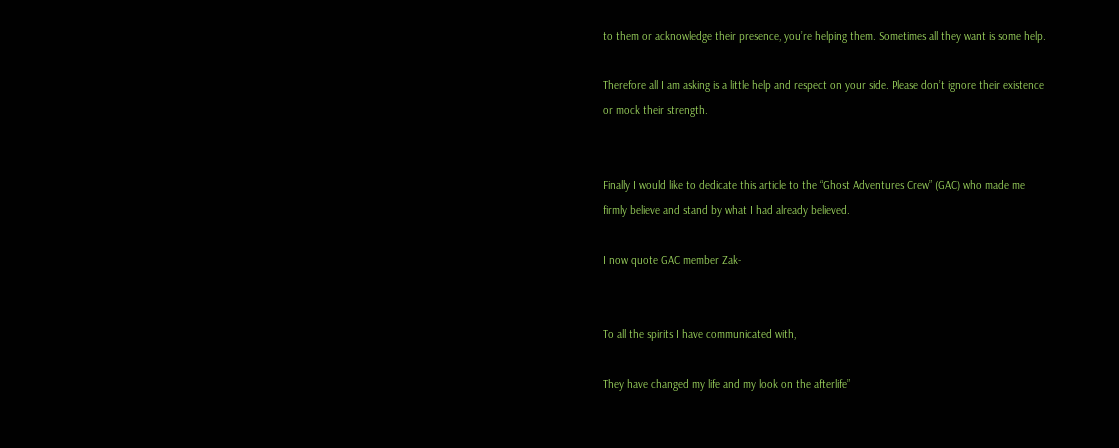to them or acknowledge their presence, you’re helping them. Sometimes all they want is some help.

Therefore all I am asking is a little help and respect on your side. Please don’t ignore their existence or mock their strength.


Finally I would like to dedicate this article to the “Ghost Adventures Crew” (GAC) who made me firmly believe and stand by what I had already believed.

I now quote GAC member Zak-


To all the spirits I have communicated with,

They have changed my life and my look on the afterlife”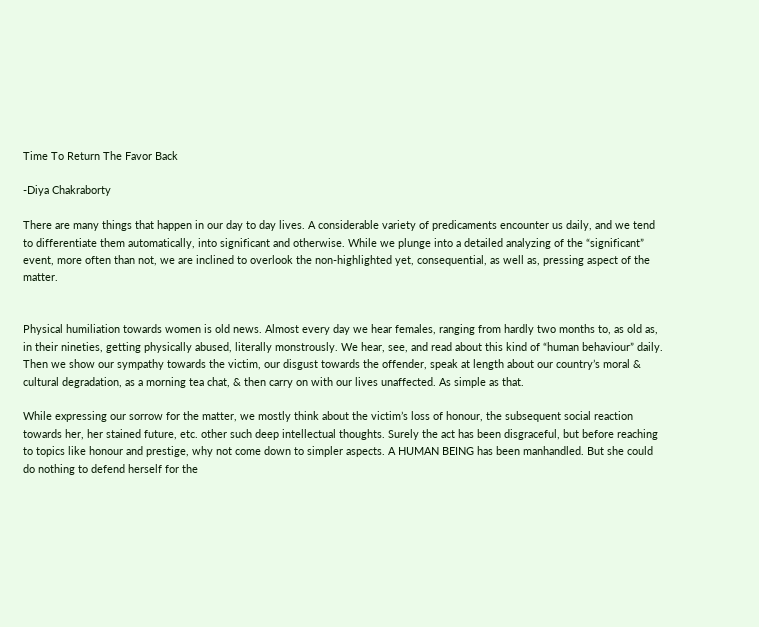Time To Return The Favor Back

-Diya Chakraborty

There are many things that happen in our day to day lives. A considerable variety of predicaments encounter us daily, and we tend to differentiate them automatically, into significant and otherwise. While we plunge into a detailed analyzing of the “significant” event, more often than not, we are inclined to overlook the non-highlighted yet, consequential, as well as, pressing aspect of the matter.


Physical humiliation towards women is old news. Almost every day we hear females, ranging from hardly two months to, as old as, in their nineties, getting physically abused, literally monstrously. We hear, see, and read about this kind of “human behaviour” daily. Then we show our sympathy towards the victim, our disgust towards the offender, speak at length about our country’s moral & cultural degradation, as a morning tea chat, & then carry on with our lives unaffected. As simple as that.

While expressing our sorrow for the matter, we mostly think about the victim’s loss of honour, the subsequent social reaction towards her, her stained future, etc. other such deep intellectual thoughts. Surely the act has been disgraceful, but before reaching to topics like honour and prestige, why not come down to simpler aspects. A HUMAN BEING has been manhandled. But she could do nothing to defend herself for the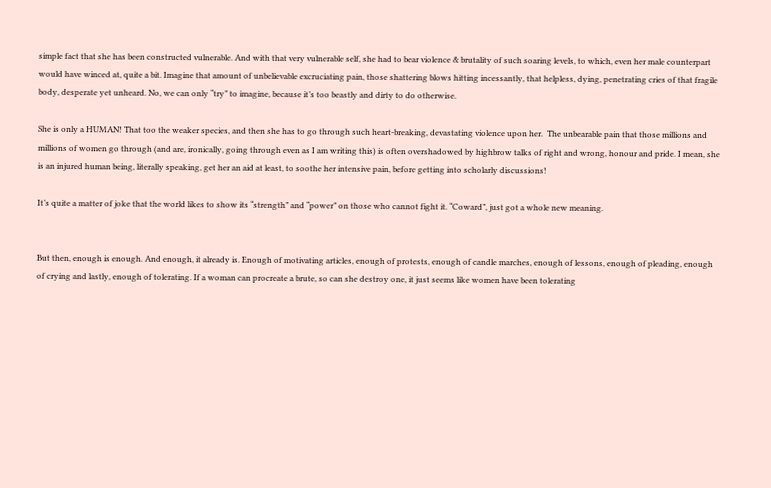simple fact that she has been constructed vulnerable. And with that very vulnerable self, she had to bear violence & brutality of such soaring levels, to which, even her male counterpart would have winced at, quite a bit. Imagine that amount of unbelievable excruciating pain, those shattering blows hitting incessantly, that helpless, dying, penetrating cries of that fragile body, desperate yet unheard. No, we can only “try” to imagine, because it’s too beastly and dirty to do otherwise.

She is only a HUMAN! That too the weaker species, and then she has to go through such heart-breaking, devastating violence upon her.  The unbearable pain that those millions and millions of women go through (and are, ironically, going through even as I am writing this) is often overshadowed by highbrow talks of right and wrong, honour and pride. I mean, she is an injured human being, literally speaking, get her an aid at least, to soothe her intensive pain, before getting into scholarly discussions!

It’s quite a matter of joke that the world likes to show its “strength” and “power” on those who cannot fight it. “Coward”, just got a whole new meaning.


But then, enough is enough. And enough, it already is. Enough of motivating articles, enough of protests, enough of candle marches, enough of lessons, enough of pleading, enough of crying and lastly, enough of tolerating. If a woman can procreate a brute, so can she destroy one, it just seems like women have been tolerating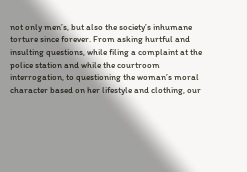not only men’s, but also the society’s inhumane torture since forever. From asking hurtful and insulting questions, while filing a complaint at the police station and while the courtroom interrogation, to questioning the woman’s moral character based on her lifestyle and clothing, our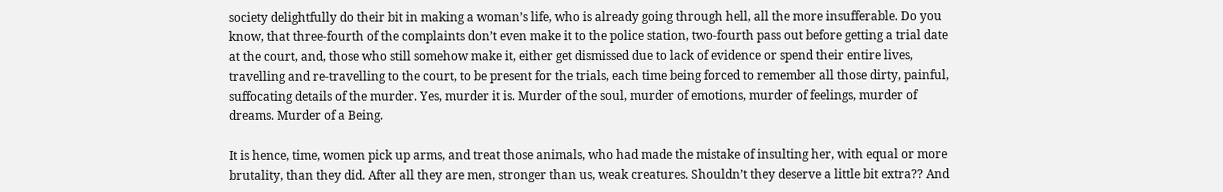society delightfully do their bit in making a woman’s life, who is already going through hell, all the more insufferable. Do you know, that three-fourth of the complaints don’t even make it to the police station, two-fourth pass out before getting a trial date at the court, and, those who still somehow make it, either get dismissed due to lack of evidence or spend their entire lives, travelling and re-travelling to the court, to be present for the trials, each time being forced to remember all those dirty, painful, suffocating details of the murder. Yes, murder it is. Murder of the soul, murder of emotions, murder of feelings, murder of dreams. Murder of a Being.

It is hence, time, women pick up arms, and treat those animals, who had made the mistake of insulting her, with equal or more brutality, than they did. After all they are men, stronger than us, weak creatures. Shouldn’t they deserve a little bit extra?? And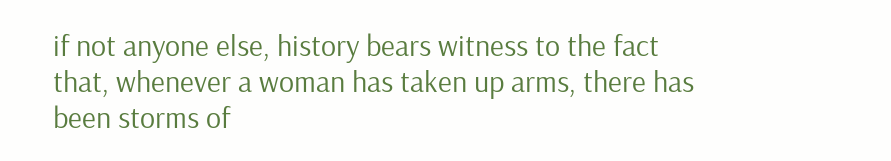if not anyone else, history bears witness to the fact that, whenever a woman has taken up arms, there has been storms of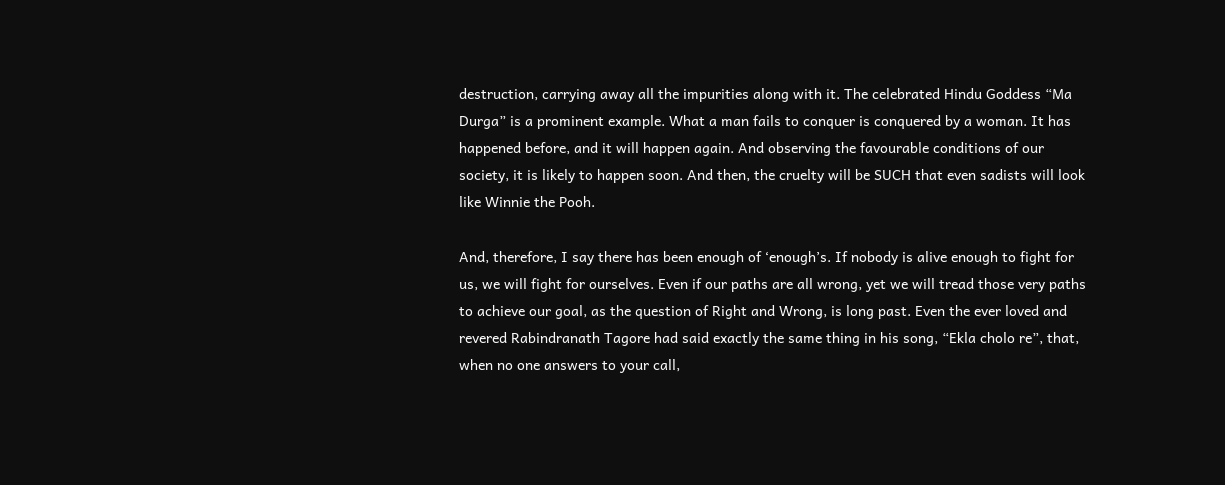destruction, carrying away all the impurities along with it. The celebrated Hindu Goddess “Ma Durga” is a prominent example. What a man fails to conquer is conquered by a woman. It has happened before, and it will happen again. And observing the favourable conditions of our society, it is likely to happen soon. And then, the cruelty will be SUCH that even sadists will look like Winnie the Pooh.

And, therefore, I say there has been enough of ‘enough’s. If nobody is alive enough to fight for us, we will fight for ourselves. Even if our paths are all wrong, yet we will tread those very paths to achieve our goal, as the question of Right and Wrong, is long past. Even the ever loved and revered Rabindranath Tagore had said exactly the same thing in his song, “Ekla cholo re”, that, when no one answers to your call,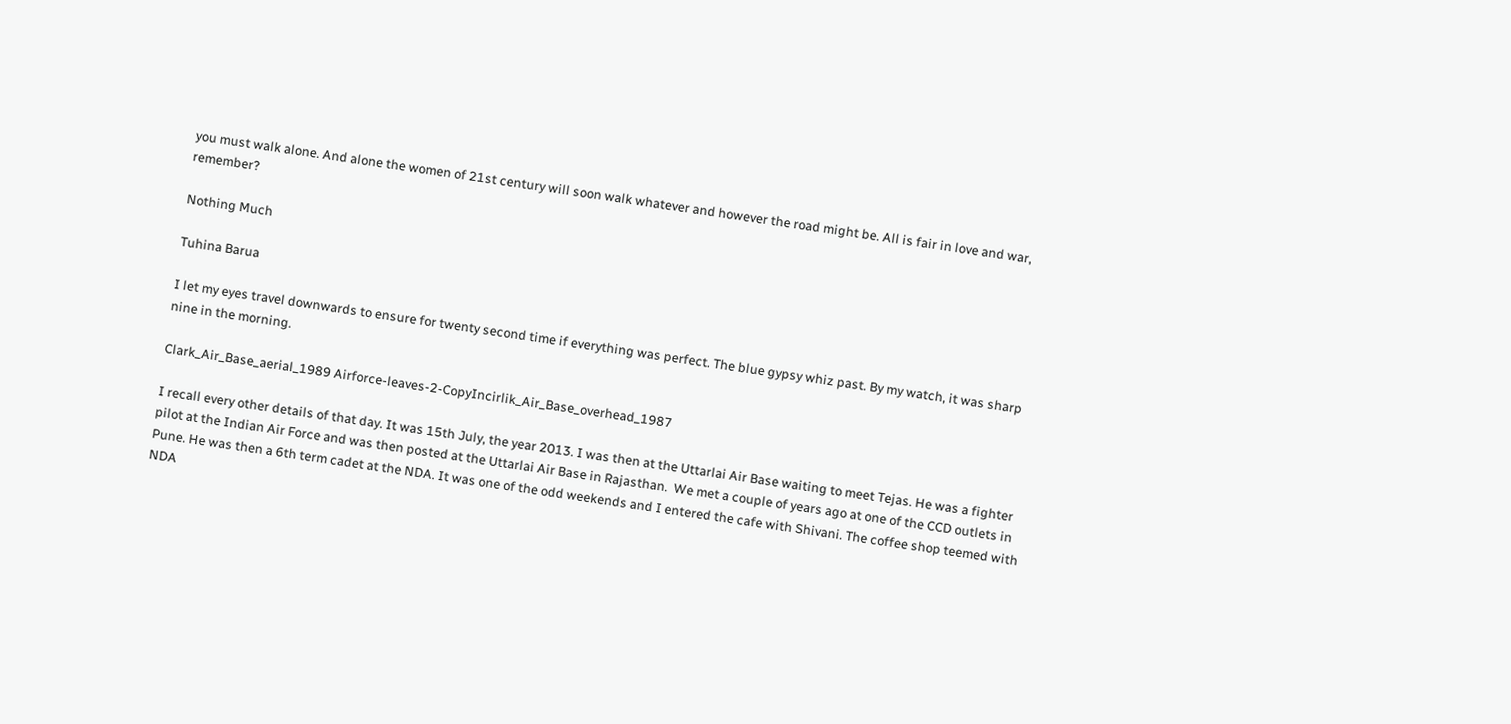you must walk alone. And alone the women of 21st century will soon walk whatever and however the road might be. All is fair in love and war, remember?

Nothing Much

Tuhina Barua

I let my eyes travel downwards to ensure for twenty second time if everything was perfect. The blue gypsy whiz past. By my watch, it was sharp nine in the morning.

Clark_Air_Base_aerial_1989 Airforce-leaves-2-CopyIncirlik_Air_Base_overhead_1987

I recall every other details of that day. It was 15th July, the year 2013. I was then at the Uttarlai Air Base waiting to meet Tejas. He was a fighter pilot at the Indian Air Force and was then posted at the Uttarlai Air Base in Rajasthan.  We met a couple of years ago at one of the CCD outlets in Pune. He was then a 6th term cadet at the NDA. It was one of the odd weekends and I entered the cafe with Shivani. The coffee shop teemed with NDA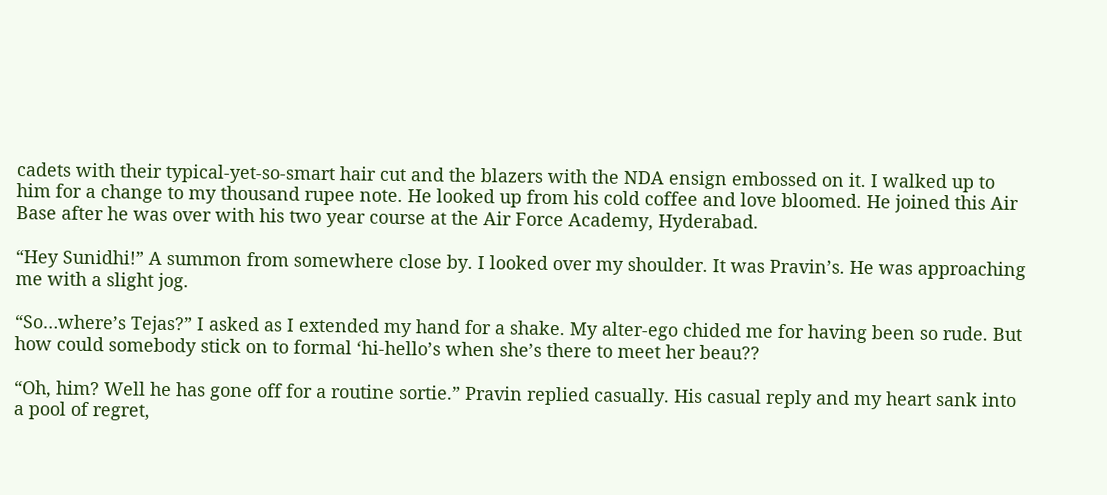cadets with their typical-yet-so-smart hair cut and the blazers with the NDA ensign embossed on it. I walked up to him for a change to my thousand rupee note. He looked up from his cold coffee and love bloomed. He joined this Air Base after he was over with his two year course at the Air Force Academy, Hyderabad.

“Hey Sunidhi!” A summon from somewhere close by. I looked over my shoulder. It was Pravin’s. He was approaching me with a slight jog.

“So…where’s Tejas?” I asked as I extended my hand for a shake. My alter-ego chided me for having been so rude. But how could somebody stick on to formal ‘hi-hello’s when she’s there to meet her beau??

“Oh, him? Well he has gone off for a routine sortie.” Pravin replied casually. His casual reply and my heart sank into a pool of regret,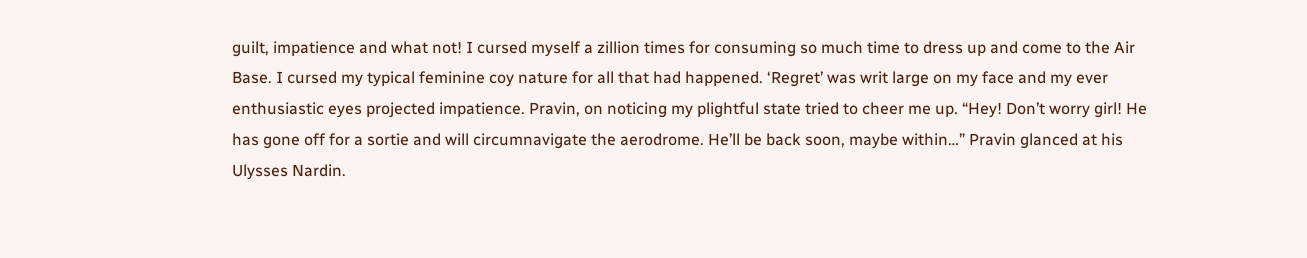guilt, impatience and what not! I cursed myself a zillion times for consuming so much time to dress up and come to the Air Base. I cursed my typical feminine coy nature for all that had happened. ‘Regret’ was writ large on my face and my ever enthusiastic eyes projected impatience. Pravin, on noticing my plightful state tried to cheer me up. “Hey! Don’t worry girl! He has gone off for a sortie and will circumnavigate the aerodrome. He’ll be back soon, maybe within…” Pravin glanced at his Ulysses Nardin.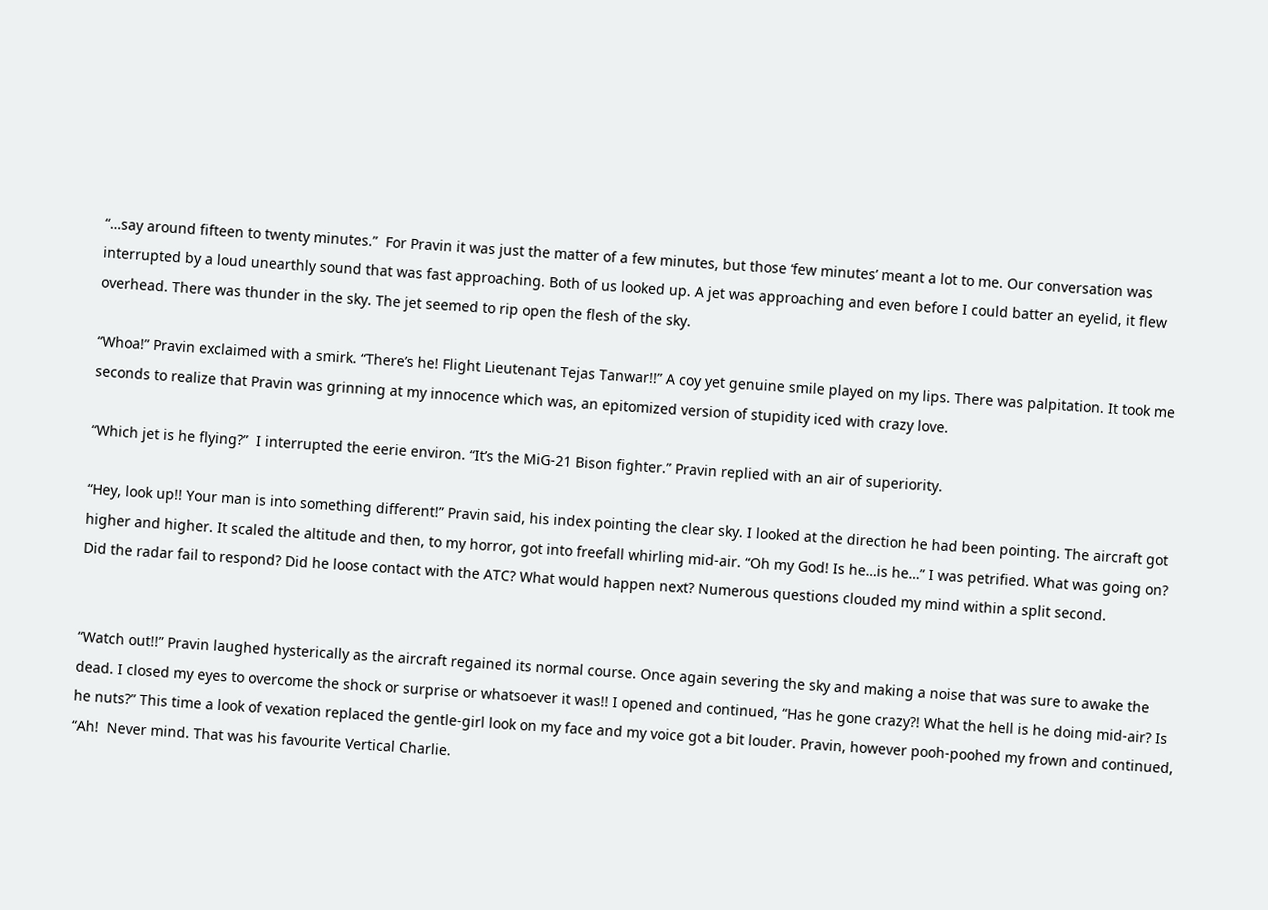“…say around fifteen to twenty minutes.”  For Pravin it was just the matter of a few minutes, but those ‘few minutes’ meant a lot to me. Our conversation was interrupted by a loud unearthly sound that was fast approaching. Both of us looked up. A jet was approaching and even before I could batter an eyelid, it flew overhead. There was thunder in the sky. The jet seemed to rip open the flesh of the sky.

“Whoa!” Pravin exclaimed with a smirk. “There’s he! Flight Lieutenant Tejas Tanwar!!” A coy yet genuine smile played on my lips. There was palpitation. It took me seconds to realize that Pravin was grinning at my innocence which was, an epitomized version of stupidity iced with crazy love.

“Which jet is he flying?”  I interrupted the eerie environ. “It’s the MiG-21 Bison fighter.” Pravin replied with an air of superiority.

“Hey, look up!! Your man is into something different!” Pravin said, his index pointing the clear sky. I looked at the direction he had been pointing. The aircraft got higher and higher. It scaled the altitude and then, to my horror, got into freefall whirling mid-air. “Oh my God! Is he…is he…” I was petrified. What was going on? Did the radar fail to respond? Did he loose contact with the ATC? What would happen next? Numerous questions clouded my mind within a split second.


“Watch out!!” Pravin laughed hysterically as the aircraft regained its normal course. Once again severing the sky and making a noise that was sure to awake the dead. I closed my eyes to overcome the shock or surprise or whatsoever it was!! I opened and continued, “Has he gone crazy?! What the hell is he doing mid-air? Is he nuts?” This time a look of vexation replaced the gentle-girl look on my face and my voice got a bit louder. Pravin, however pooh-poohed my frown and continued, “Ah!  Never mind. That was his favourite Vertical Charlie.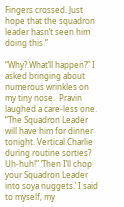Fingers crossed. Just hope that the squadron leader hasn’t seen him doing this.”

“Why? What’ll happen?” I asked bringing about numerous wrinkles on my tiny nose.  Pravin laughed a care-less one. “The Squadron Leader will have him for dinner tonight. Vertical Charlie during routine sorties? Uh-huh!” ‘Then I’ll chop your Squadron Leader into soya nuggets.’ I said to myself, my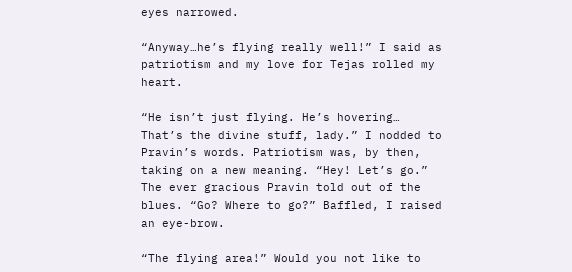eyes narrowed.

“Anyway…he’s flying really well!” I said as patriotism and my love for Tejas rolled my heart.

“He isn’t just flying. He’s hovering… That’s the divine stuff, lady.” I nodded to Pravin’s words. Patriotism was, by then, taking on a new meaning. “Hey! Let’s go.” The ever gracious Pravin told out of the blues. “Go? Where to go?” Baffled, I raised an eye-brow.

“The flying area!” Would you not like to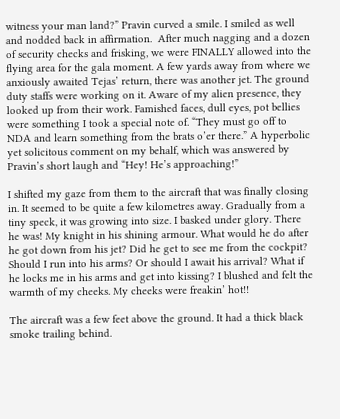witness your man land?” Pravin curved a smile. I smiled as well and nodded back in affirmation.  After much nagging and a dozen of security checks and frisking, we were FINALLY allowed into the flying area for the gala moment. A few yards away from where we anxiously awaited Tejas’ return, there was another jet. The ground duty staffs were working on it. Aware of my alien presence, they looked up from their work. Famished faces, dull eyes, pot bellies were something I took a special note of. “They must go off to NDA and learn something from the brats o’er there.” A hyperbolic yet solicitous comment on my behalf, which was answered by Pravin’s short laugh and “Hey! He’s approaching!”

I shifted my gaze from them to the aircraft that was finally closing in. It seemed to be quite a few kilometres away. Gradually from a tiny speck, it was growing into size. I basked under glory. There he was! My knight in his shining armour. What would he do after he got down from his jet? Did he get to see me from the cockpit? Should I run into his arms? Or should I await his arrival? What if he locks me in his arms and get into kissing? I blushed and felt the warmth of my cheeks. My cheeks were freakin’ hot!!

The aircraft was a few feet above the ground. It had a thick black smoke trailing behind.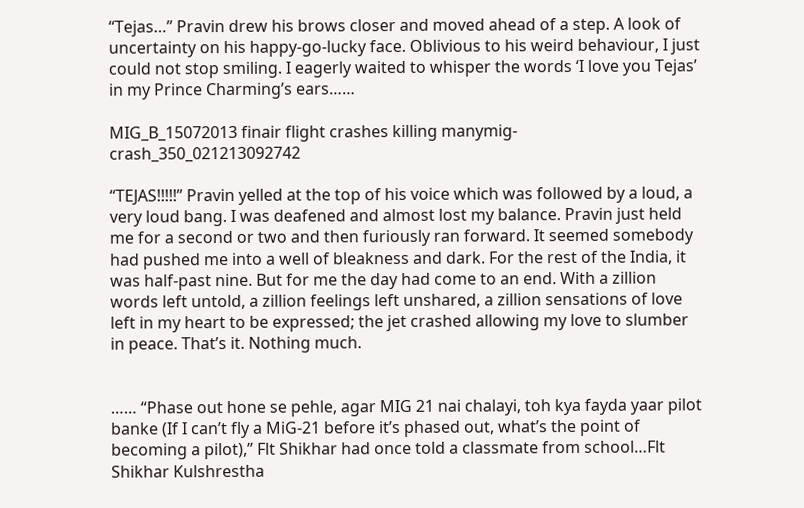“Tejas…” Pravin drew his brows closer and moved ahead of a step. A look of uncertainty on his happy-go-lucky face. Oblivious to his weird behaviour, I just could not stop smiling. I eagerly waited to whisper the words ‘I love you Tejas’ in my Prince Charming’s ears……

MIG_B_15072013 finair flight crashes killing manymig-crash_350_021213092742

“TEJAS!!!!!” Pravin yelled at the top of his voice which was followed by a loud, a very loud bang. I was deafened and almost lost my balance. Pravin just held me for a second or two and then furiously ran forward. It seemed somebody had pushed me into a well of bleakness and dark. For the rest of the India, it was half-past nine. But for me the day had come to an end. With a zillion words left untold, a zillion feelings left unshared, a zillion sensations of love left in my heart to be expressed; the jet crashed allowing my love to slumber in peace. That’s it. Nothing much.


…… “Phase out hone se pehle, agar MIG 21 nai chalayi, toh kya fayda yaar pilot banke (If I can’t fly a MiG-21 before it’s phased out, what’s the point of becoming a pilot),” Flt Shikhar had once told a classmate from school…Flt Shikhar Kulshrestha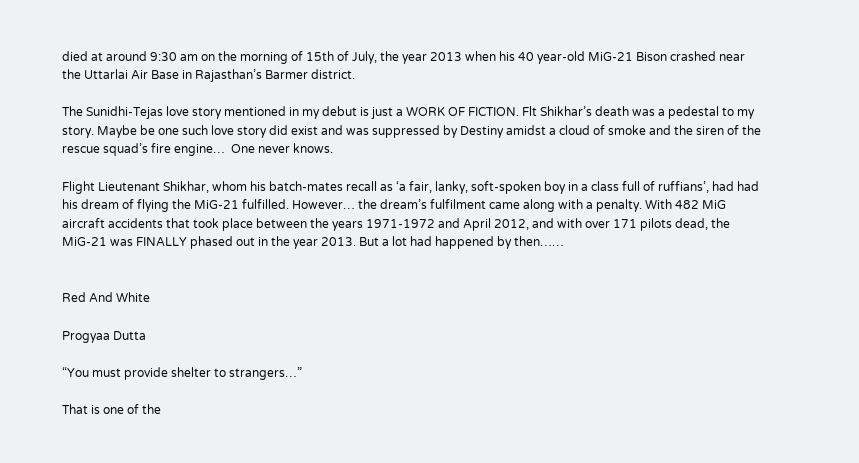died at around 9:30 am on the morning of 15th of July, the year 2013 when his 40 year-old MiG-21 Bison crashed near the Uttarlai Air Base in Rajasthan’s Barmer district.

The Sunidhi-Tejas love story mentioned in my debut is just a WORK OF FICTION. Flt Shikhar’s death was a pedestal to my story. Maybe be one such love story did exist and was suppressed by Destiny amidst a cloud of smoke and the siren of the rescue squad’s fire engine…  One never knows.

Flight Lieutenant Shikhar, whom his batch-mates recall as ‘a fair, lanky, soft-spoken boy in a class full of ruffians’, had had his dream of flying the MiG-21 fulfilled. However… the dream’s fulfilment came along with a penalty. With 482 MiG aircraft accidents that took place between the years 1971-1972 and April 2012, and with over 171 pilots dead, the MiG-21 was FINALLY phased out in the year 2013. But a lot had happened by then……


Red And White

Progyaa Dutta

“You must provide shelter to strangers…”

That is one of the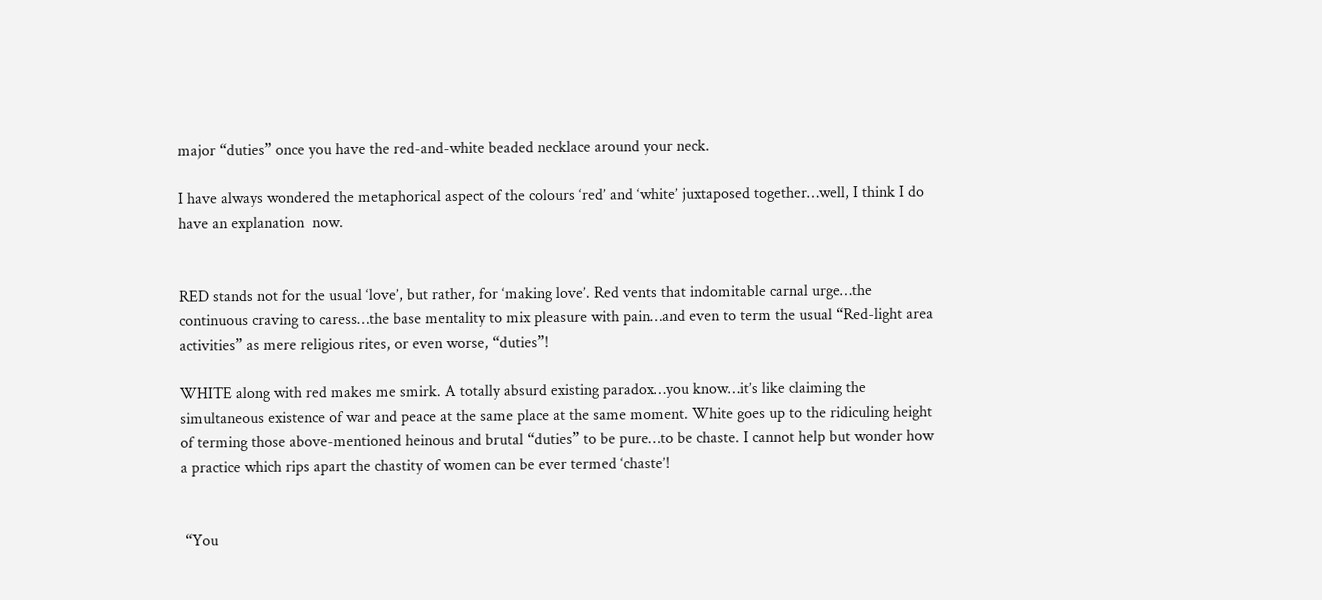major “duties” once you have the red-and-white beaded necklace around your neck.

I have always wondered the metaphorical aspect of the colours ‘red’ and ‘white’ juxtaposed together…well, I think I do have an explanation  now.


RED stands not for the usual ‘love’, but rather, for ‘making love’. Red vents that indomitable carnal urge…the continuous craving to caress…the base mentality to mix pleasure with pain…and even to term the usual “Red-light area activities” as mere religious rites, or even worse, “duties”!

WHITE along with red makes me smirk. A totally absurd existing paradox…you know…it’s like claiming the simultaneous existence of war and peace at the same place at the same moment. White goes up to the ridiculing height of terming those above-mentioned heinous and brutal “duties” to be pure…to be chaste. I cannot help but wonder how a practice which rips apart the chastity of women can be ever termed ‘chaste’!


 “You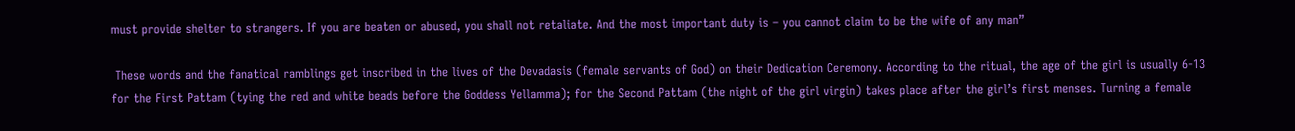must provide shelter to strangers. If you are beaten or abused, you shall not retaliate. And the most important duty is – you cannot claim to be the wife of any man”

 These words and the fanatical ramblings get inscribed in the lives of the Devadasis (female servants of God) on their Dedication Ceremony. According to the ritual, the age of the girl is usually 6-13 for the First Pattam (tying the red and white beads before the Goddess Yellamma); for the Second Pattam (the night of the girl virgin) takes place after the girl’s first menses. Turning a female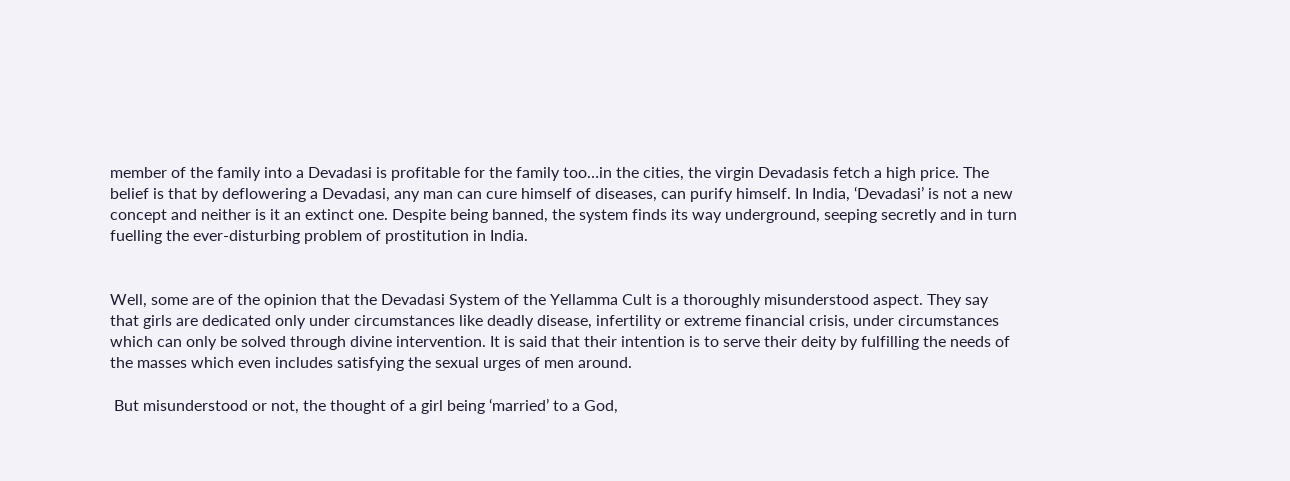member of the family into a Devadasi is profitable for the family too…in the cities, the virgin Devadasis fetch a high price. The belief is that by deflowering a Devadasi, any man can cure himself of diseases, can purify himself. In India, ‘Devadasi’ is not a new concept and neither is it an extinct one. Despite being banned, the system finds its way underground, seeping secretly and in turn fuelling the ever-disturbing problem of prostitution in India.


Well, some are of the opinion that the Devadasi System of the Yellamma Cult is a thoroughly misunderstood aspect. They say that girls are dedicated only under circumstances like deadly disease, infertility or extreme financial crisis, under circumstances which can only be solved through divine intervention. It is said that their intention is to serve their deity by fulfilling the needs of the masses which even includes satisfying the sexual urges of men around.

 But misunderstood or not, the thought of a girl being ‘married’ to a God,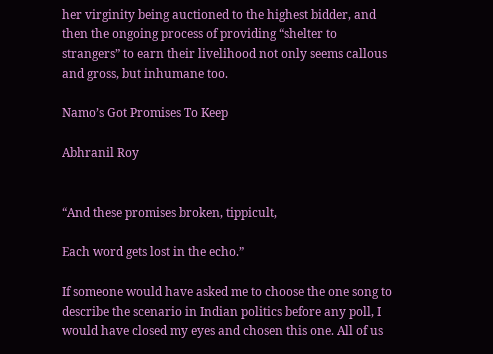her virginity being auctioned to the highest bidder, and then the ongoing process of providing “shelter to strangers” to earn their livelihood not only seems callous and gross, but inhumane too.

Namo’s Got Promises To Keep

Abhranil Roy


“And these promises broken, tippicult,

Each word gets lost in the echo.”

If someone would have asked me to choose the one song to describe the scenario in Indian politics before any poll, I would have closed my eyes and chosen this one. All of us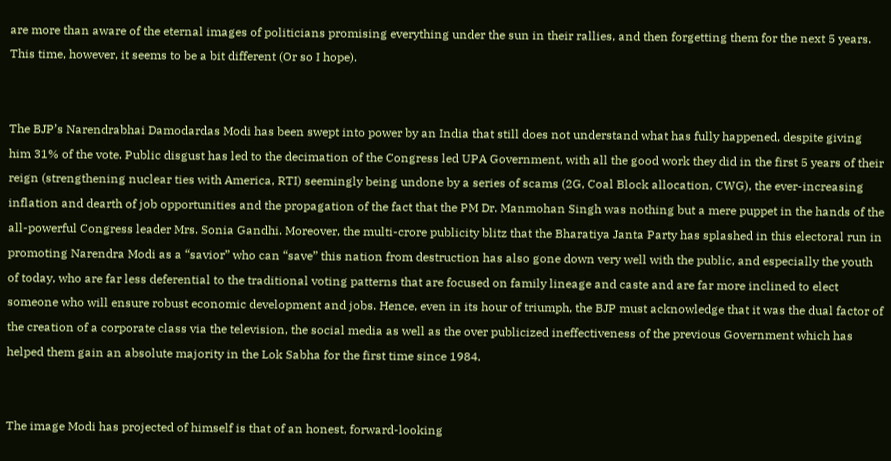are more than aware of the eternal images of politicians promising everything under the sun in their rallies, and then forgetting them for the next 5 years. This time, however, it seems to be a bit different (Or so I hope).


The BJP’s Narendrabhai Damodardas Modi has been swept into power by an India that still does not understand what has fully happened, despite giving him 31% of the vote. Public disgust has led to the decimation of the Congress led UPA Government, with all the good work they did in the first 5 years of their reign (strengthening nuclear ties with America, RTI) seemingly being undone by a series of scams (2G, Coal Block allocation, CWG), the ever-increasing inflation and dearth of job opportunities and the propagation of the fact that the PM Dr. Manmohan Singh was nothing but a mere puppet in the hands of the all-powerful Congress leader Mrs. Sonia Gandhi. Moreover, the multi-crore publicity blitz that the Bharatiya Janta Party has splashed in this electoral run in promoting Narendra Modi as a “savior” who can “save” this nation from destruction has also gone down very well with the public, and especially the youth of today, who are far less deferential to the traditional voting patterns that are focused on family lineage and caste and are far more inclined to elect someone who will ensure robust economic development and jobs. Hence, even in its hour of triumph, the BJP must acknowledge that it was the dual factor of the creation of a corporate class via the television, the social media as well as the over publicized ineffectiveness of the previous Government which has helped them gain an absolute majority in the Lok Sabha for the first time since 1984.


The image Modi has projected of himself is that of an honest, forward-looking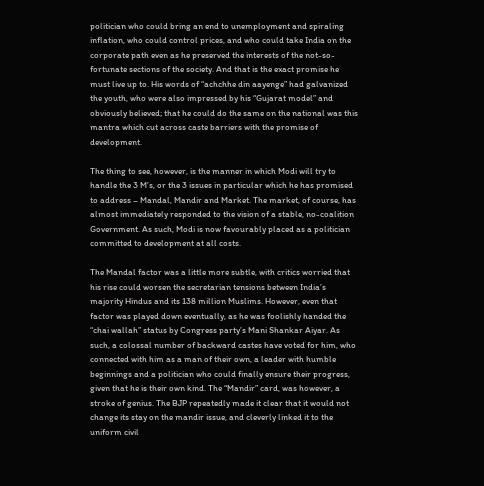politician who could bring an end to unemployment and spiraling inflation, who could control prices, and who could take India on the corporate path even as he preserved the interests of the not-so-fortunate sections of the society. And that is the exact promise he must live up to. His words of “achchhe din aayenge” had galvanized the youth, who were also impressed by his “Gujarat model” and obviously believed; that he could do the same on the national was this mantra which cut across caste barriers with the promise of development.

The thing to see, however, is the manner in which Modi will try to handle the 3 M’s, or the 3 issues in particular which he has promised to address – Mandal, Mandir and Market. The market, of course, has almost immediately responded to the vision of a stable, no-coalition Government. As such, Modi is now favourably placed as a politician committed to development at all costs.

The Mandal factor was a little more subtle, with critics worried that his rise could worsen the secretarian tensions between India’s majority Hindus and its 138 million Muslims. However, even that factor was played down eventually, as he was foolishly handed the “chai wallah” status by Congress party’s Mani Shankar Aiyar. As such, a colossal number of backward castes have voted for him, who connected with him as a man of their own, a leader with humble beginnings and a politician who could finally ensure their progress, given that he is their own kind. The “Mandir” card, was however, a stroke of genius. The BJP repeatedly made it clear that it would not change its stay on the mandir issue, and cleverly linked it to the uniform civil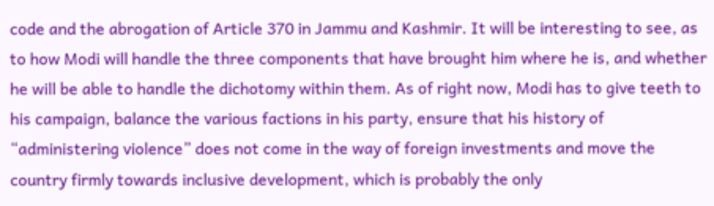code and the abrogation of Article 370 in Jammu and Kashmir. It will be interesting to see, as to how Modi will handle the three components that have brought him where he is, and whether he will be able to handle the dichotomy within them. As of right now, Modi has to give teeth to his campaign, balance the various factions in his party, ensure that his history of “administering violence” does not come in the way of foreign investments and move the country firmly towards inclusive development, which is probably the only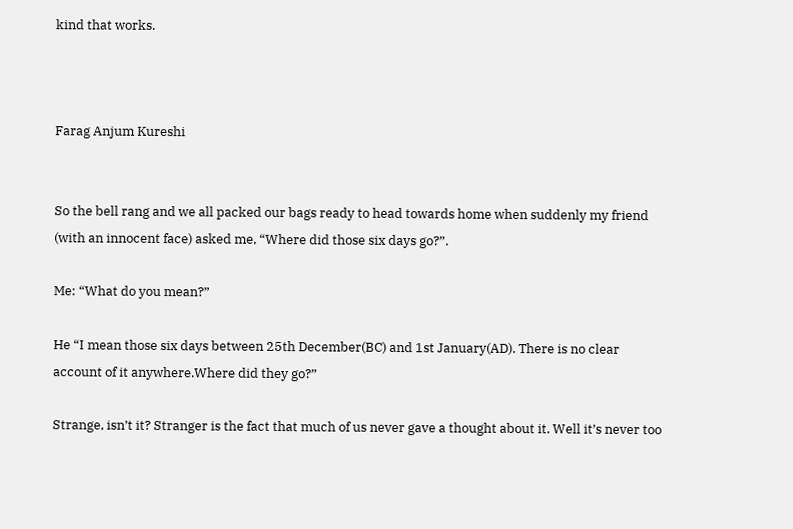kind that works.



Farag Anjum Kureshi


So the bell rang and we all packed our bags ready to head towards home when suddenly my friend (with an innocent face) asked me, “Where did those six days go?”.

Me: “What do you mean?”

He “I mean those six days between 25th December(BC) and 1st January(AD). There is no clear account of it anywhere.Where did they go?”

Strange, isn’t it? Stranger is the fact that much of us never gave a thought about it. Well it’s never too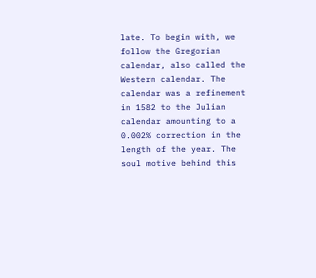late. To begin with, we follow the Gregorian calendar, also called the Western calendar. The calendar was a refinement in 1582 to the Julian calendar amounting to a 0.002% correction in the length of the year. The soul motive behind this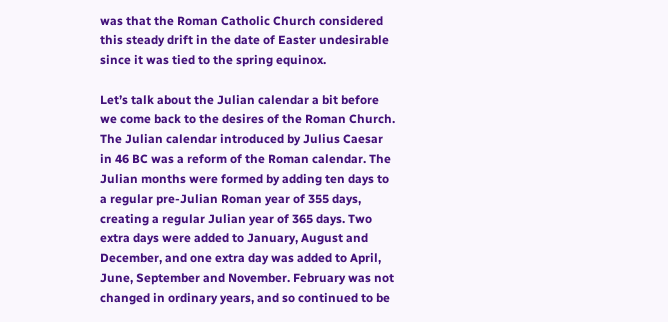was that the Roman Catholic Church considered this steady drift in the date of Easter undesirable since it was tied to the spring equinox.

Let’s talk about the Julian calendar a bit before we come back to the desires of the Roman Church. The Julian calendar introduced by Julius Caesar in 46 BC was a reform of the Roman calendar. The Julian months were formed by adding ten days to a regular pre-Julian Roman year of 355 days, creating a regular Julian year of 365 days. Two extra days were added to January, August and December, and one extra day was added to April, June, September and November. February was not changed in ordinary years, and so continued to be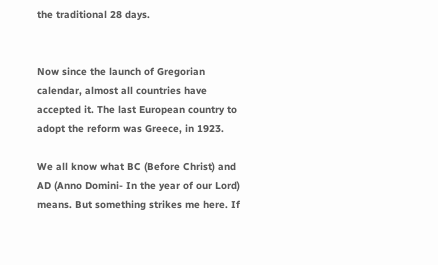the traditional 28 days.


Now since the launch of Gregorian calendar, almost all countries have accepted it. The last European country to adopt the reform was Greece, in 1923.

We all know what BC (Before Christ) and AD (Anno Domini- In the year of our Lord) means. But something strikes me here. If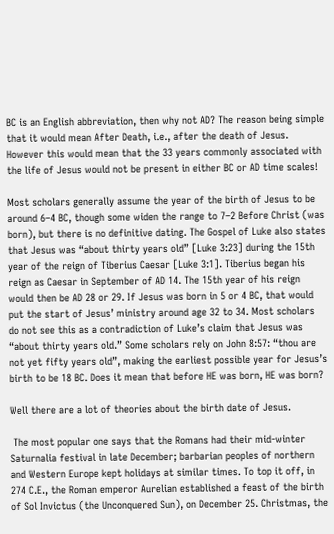BC is an English abbreviation, then why not AD? The reason being simple that it would mean After Death, i.e., after the death of Jesus. However this would mean that the 33 years commonly associated with the life of Jesus would not be present in either BC or AD time scales!

Most scholars generally assume the year of the birth of Jesus to be around 6–4 BC, though some widen the range to 7–2 Before Christ (was born), but there is no definitive dating. The Gospel of Luke also states that Jesus was “about thirty years old” [Luke 3:23] during the 15th year of the reign of Tiberius Caesar [Luke 3:1]. Tiberius began his reign as Caesar in September of AD 14. The 15th year of his reign would then be AD 28 or 29. If Jesus was born in 5 or 4 BC, that would put the start of Jesus’ ministry around age 32 to 34. Most scholars do not see this as a contradiction of Luke’s claim that Jesus was “about thirty years old.” Some scholars rely on John 8:57: “thou are not yet fifty years old”, making the earliest possible year for Jesus’s birth to be 18 BC. Does it mean that before HE was born, HE was born?

Well there are a lot of theories about the birth date of Jesus.

 The most popular one says that the Romans had their mid-winter Saturnalia festival in late December; barbarian peoples of northern and Western Europe kept holidays at similar times. To top it off, in 274 C.E., the Roman emperor Aurelian established a feast of the birth of Sol Invictus (the Unconquered Sun), on December 25. Christmas, the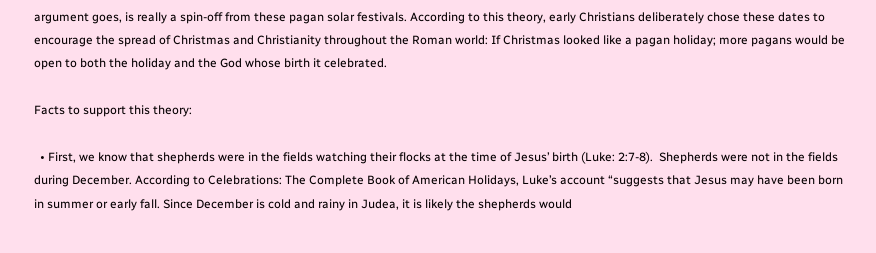argument goes, is really a spin-off from these pagan solar festivals. According to this theory, early Christians deliberately chose these dates to encourage the spread of Christmas and Christianity throughout the Roman world: If Christmas looked like a pagan holiday; more pagans would be open to both the holiday and the God whose birth it celebrated.

Facts to support this theory:

  • First, we know that shepherds were in the fields watching their flocks at the time of Jesus’ birth (Luke: 2:7-8).  Shepherds were not in the fields during December. According to Celebrations: The Complete Book of American Holidays, Luke’s account “suggests that Jesus may have been born in summer or early fall. Since December is cold and rainy in Judea, it is likely the shepherds would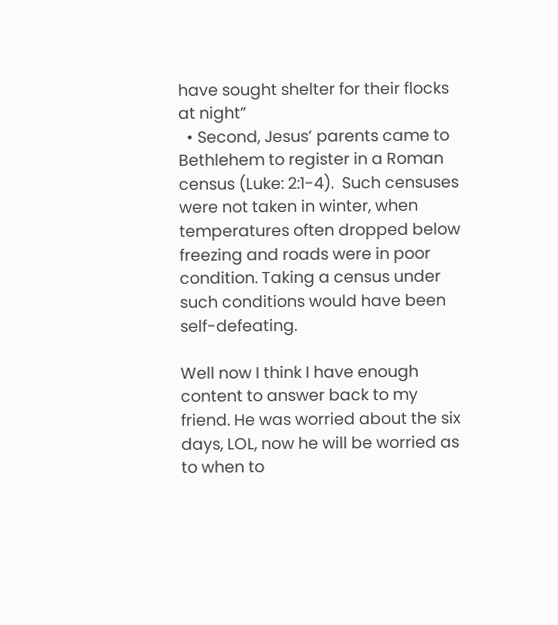have sought shelter for their flocks at night”
  • Second, Jesus’ parents came to Bethlehem to register in a Roman census (Luke: 2:1-4).  Such censuses were not taken in winter, when temperatures often dropped below freezing and roads were in poor condition. Taking a census under such conditions would have been self-defeating.

Well now I think I have enough content to answer back to my friend. He was worried about the six days, LOL, now he will be worried as to when to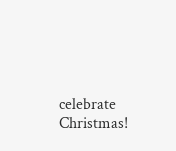celebrate Christmas!